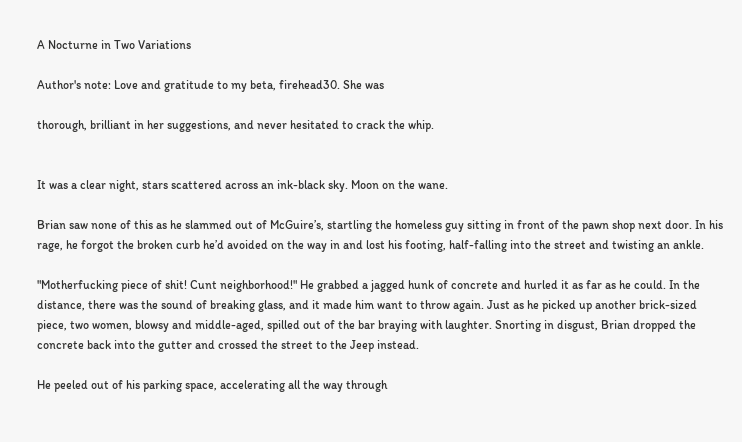A Nocturne in Two Variations

Author's note: Love and gratitude to my beta, firehead30. She was

thorough, brilliant in her suggestions, and never hesitated to crack the whip.


It was a clear night, stars scattered across an ink-black sky. Moon on the wane.

Brian saw none of this as he slammed out of McGuire’s, startling the homeless guy sitting in front of the pawn shop next door. In his rage, he forgot the broken curb he’d avoided on the way in and lost his footing, half-falling into the street and twisting an ankle.

"Motherfucking piece of shit! Cunt neighborhood!" He grabbed a jagged hunk of concrete and hurled it as far as he could. In the distance, there was the sound of breaking glass, and it made him want to throw again. Just as he picked up another brick-sized piece, two women, blowsy and middle-aged, spilled out of the bar braying with laughter. Snorting in disgust, Brian dropped the concrete back into the gutter and crossed the street to the Jeep instead.

He peeled out of his parking space, accelerating all the way through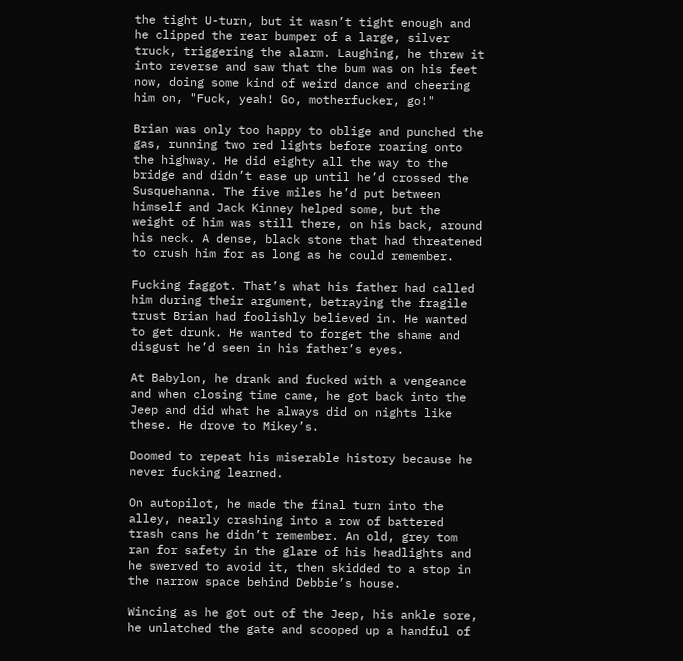the tight U-turn, but it wasn’t tight enough and he clipped the rear bumper of a large, silver truck, triggering the alarm. Laughing, he threw it into reverse and saw that the bum was on his feet now, doing some kind of weird dance and cheering him on, "Fuck, yeah! Go, motherfucker, go!"

Brian was only too happy to oblige and punched the gas, running two red lights before roaring onto the highway. He did eighty all the way to the bridge and didn’t ease up until he’d crossed the Susquehanna. The five miles he’d put between himself and Jack Kinney helped some, but the weight of him was still there, on his back, around his neck. A dense, black stone that had threatened to crush him for as long as he could remember.

Fucking faggot. That’s what his father had called him during their argument, betraying the fragile trust Brian had foolishly believed in. He wanted to get drunk. He wanted to forget the shame and disgust he’d seen in his father’s eyes.

At Babylon, he drank and fucked with a vengeance and when closing time came, he got back into the Jeep and did what he always did on nights like these. He drove to Mikey’s.

Doomed to repeat his miserable history because he never fucking learned.

On autopilot, he made the final turn into the alley, nearly crashing into a row of battered trash cans he didn’t remember. An old, grey tom ran for safety in the glare of his headlights and he swerved to avoid it, then skidded to a stop in the narrow space behind Debbie’s house.

Wincing as he got out of the Jeep, his ankle sore, he unlatched the gate and scooped up a handful of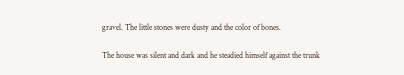gravel. The little stones were dusty and the color of bones.

The house was silent and dark and he steadied himself against the trunk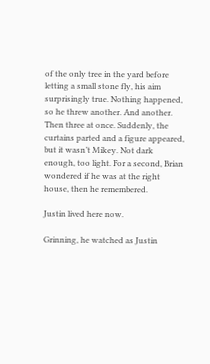of the only tree in the yard before letting a small stone fly, his aim surprisingly true. Nothing happened, so he threw another. And another. Then three at once. Suddenly, the curtains parted and a figure appeared, but it wasn’t Mikey. Not dark enough, too light. For a second, Brian wondered if he was at the right house, then he remembered.

Justin lived here now.

Grinning, he watched as Justin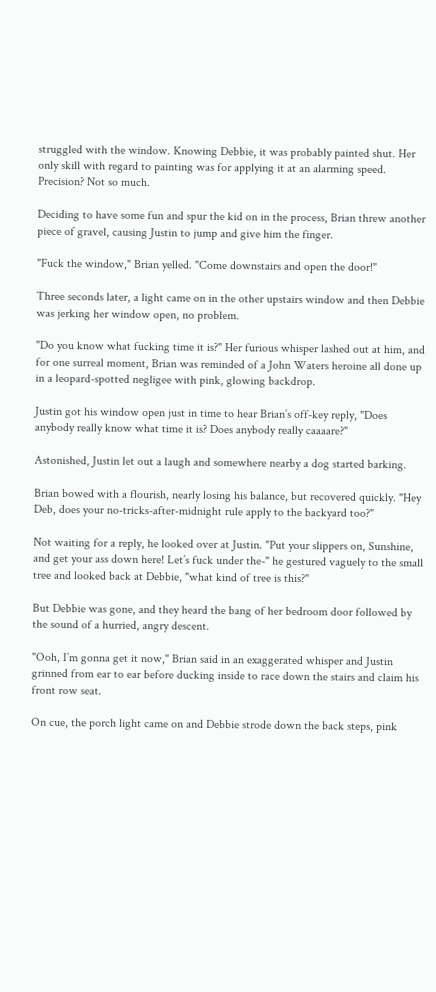struggled with the window. Knowing Debbie, it was probably painted shut. Her only skill with regard to painting was for applying it at an alarming speed. Precision? Not so much.

Deciding to have some fun and spur the kid on in the process, Brian threw another piece of gravel, causing Justin to jump and give him the finger.

"Fuck the window," Brian yelled. "Come downstairs and open the door!"

Three seconds later, a light came on in the other upstairs window and then Debbie was jerking her window open, no problem.

"Do you know what fucking time it is?" Her furious whisper lashed out at him, and for one surreal moment, Brian was reminded of a John Waters heroine all done up in a leopard-spotted negligee with pink, glowing backdrop.

Justin got his window open just in time to hear Brian’s off-key reply, "Does anybody really know what time it is? Does anybody really caaaare?"

Astonished, Justin let out a laugh and somewhere nearby a dog started barking.

Brian bowed with a flourish, nearly losing his balance, but recovered quickly. "Hey Deb, does your no-tricks-after-midnight rule apply to the backyard too?"

Not waiting for a reply, he looked over at Justin. "Put your slippers on, Sunshine, and get your ass down here! Let’s fuck under the-" he gestured vaguely to the small tree and looked back at Debbie, "what kind of tree is this?"

But Debbie was gone, and they heard the bang of her bedroom door followed by the sound of a hurried, angry descent.

"Ooh, I’m gonna get it now," Brian said in an exaggerated whisper and Justin grinned from ear to ear before ducking inside to race down the stairs and claim his front row seat.

On cue, the porch light came on and Debbie strode down the back steps, pink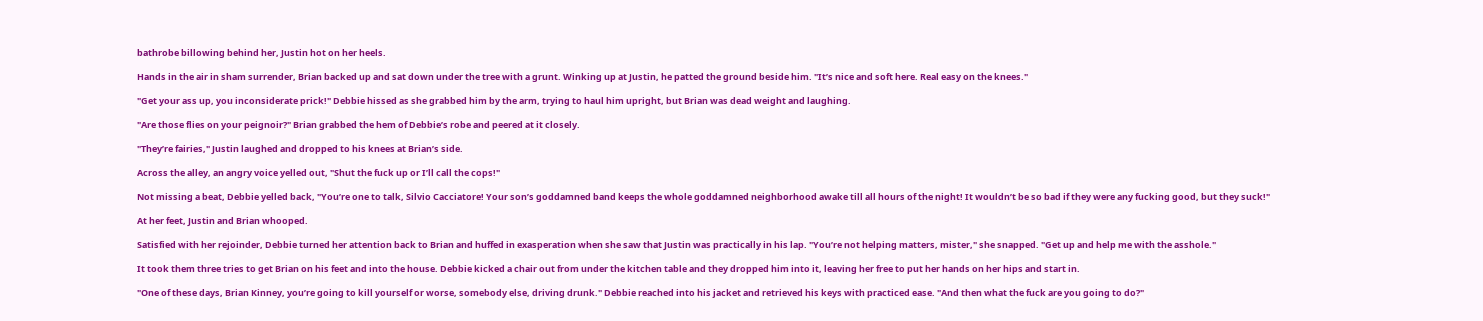bathrobe billowing behind her, Justin hot on her heels.

Hands in the air in sham surrender, Brian backed up and sat down under the tree with a grunt. Winking up at Justin, he patted the ground beside him. "It’s nice and soft here. Real easy on the knees."

"Get your ass up, you inconsiderate prick!" Debbie hissed as she grabbed him by the arm, trying to haul him upright, but Brian was dead weight and laughing.

"Are those flies on your peignoir?" Brian grabbed the hem of Debbie’s robe and peered at it closely.

"They’re fairies," Justin laughed and dropped to his knees at Brian’s side.

Across the alley, an angry voice yelled out, "Shut the fuck up or I’ll call the cops!"

Not missing a beat, Debbie yelled back, "You’re one to talk, Silvio Cacciatore! Your son’s goddamned band keeps the whole goddamned neighborhood awake till all hours of the night! It wouldn’t be so bad if they were any fucking good, but they suck!"

At her feet, Justin and Brian whooped.

Satisfied with her rejoinder, Debbie turned her attention back to Brian and huffed in exasperation when she saw that Justin was practically in his lap. "You’re not helping matters, mister," she snapped. "Get up and help me with the asshole."

It took them three tries to get Brian on his feet and into the house. Debbie kicked a chair out from under the kitchen table and they dropped him into it, leaving her free to put her hands on her hips and start in.

"One of these days, Brian Kinney, you’re going to kill yourself or worse, somebody else, driving drunk." Debbie reached into his jacket and retrieved his keys with practiced ease. "And then what the fuck are you going to do?"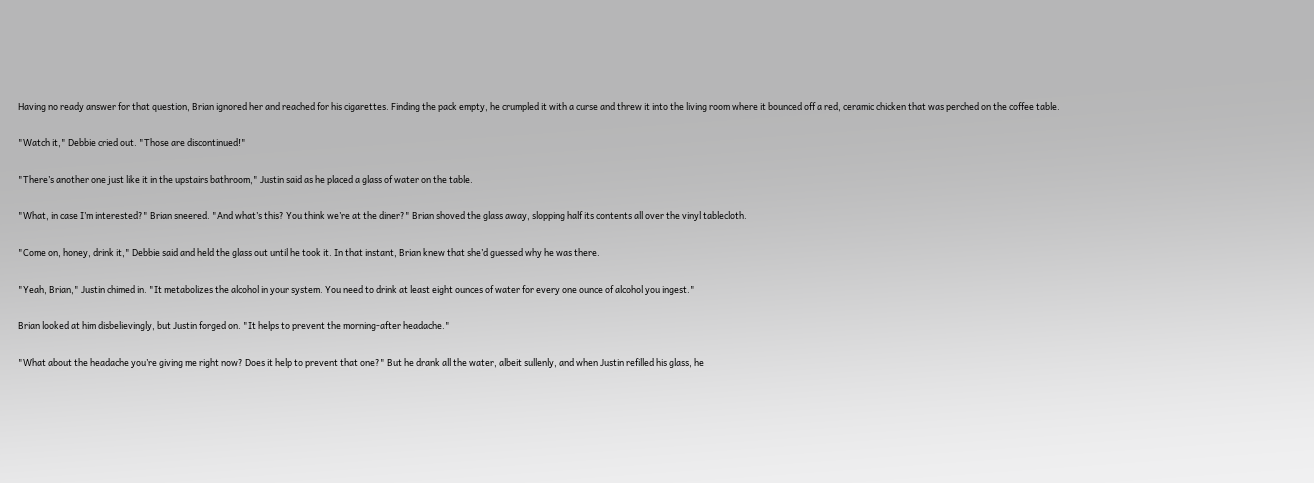Having no ready answer for that question, Brian ignored her and reached for his cigarettes. Finding the pack empty, he crumpled it with a curse and threw it into the living room where it bounced off a red, ceramic chicken that was perched on the coffee table.

"Watch it," Debbie cried out. "Those are discontinued!"

"There’s another one just like it in the upstairs bathroom," Justin said as he placed a glass of water on the table.

"What, in case I’m interested?" Brian sneered. "And what’s this? You think we’re at the diner?" Brian shoved the glass away, slopping half its contents all over the vinyl tablecloth.

"Come on, honey, drink it," Debbie said and held the glass out until he took it. In that instant, Brian knew that she’d guessed why he was there.

"Yeah, Brian," Justin chimed in. "It metabolizes the alcohol in your system. You need to drink at least eight ounces of water for every one ounce of alcohol you ingest."

Brian looked at him disbelievingly, but Justin forged on. "It helps to prevent the morning-after headache."

"What about the headache you’re giving me right now? Does it help to prevent that one?" But he drank all the water, albeit sullenly, and when Justin refilled his glass, he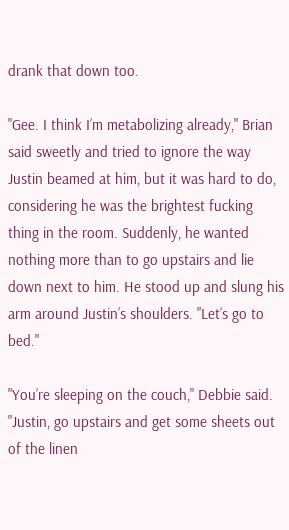drank that down too.

"Gee. I think I’m metabolizing already," Brian said sweetly and tried to ignore the way Justin beamed at him, but it was hard to do, considering he was the brightest fucking thing in the room. Suddenly, he wanted nothing more than to go upstairs and lie down next to him. He stood up and slung his arm around Justin’s shoulders. "Let’s go to bed."

"You’re sleeping on the couch," Debbie said. "Justin, go upstairs and get some sheets out of the linen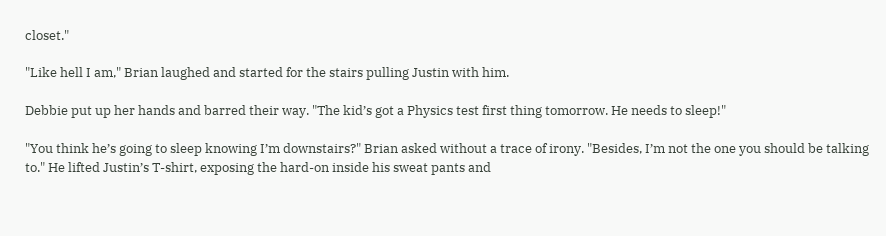closet."

"Like hell I am," Brian laughed and started for the stairs pulling Justin with him.

Debbie put up her hands and barred their way. "The kid’s got a Physics test first thing tomorrow. He needs to sleep!"

"You think he’s going to sleep knowing I’m downstairs?" Brian asked without a trace of irony. "Besides, I’m not the one you should be talking to." He lifted Justin’s T-shirt, exposing the hard-on inside his sweat pants and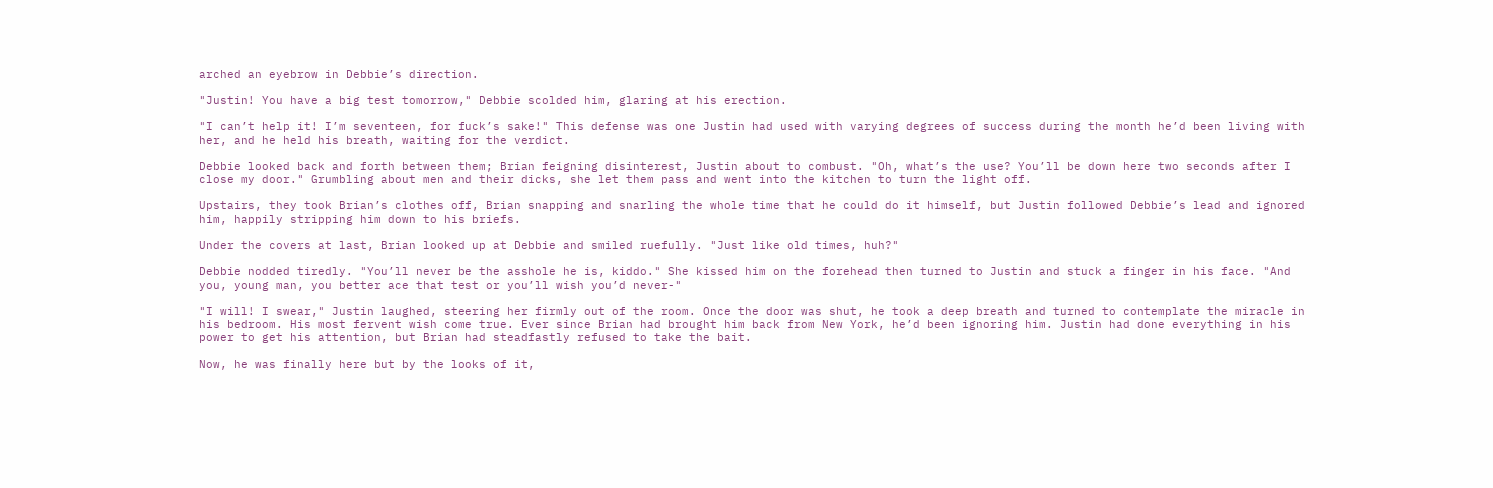arched an eyebrow in Debbie’s direction.

"Justin! You have a big test tomorrow," Debbie scolded him, glaring at his erection.

"I can’t help it! I’m seventeen, for fuck’s sake!" This defense was one Justin had used with varying degrees of success during the month he’d been living with her, and he held his breath, waiting for the verdict.

Debbie looked back and forth between them; Brian feigning disinterest, Justin about to combust. "Oh, what’s the use? You’ll be down here two seconds after I close my door." Grumbling about men and their dicks, she let them pass and went into the kitchen to turn the light off.

Upstairs, they took Brian’s clothes off, Brian snapping and snarling the whole time that he could do it himself, but Justin followed Debbie’s lead and ignored him, happily stripping him down to his briefs.

Under the covers at last, Brian looked up at Debbie and smiled ruefully. "Just like old times, huh?"

Debbie nodded tiredly. "You’ll never be the asshole he is, kiddo." She kissed him on the forehead then turned to Justin and stuck a finger in his face. "And you, young man, you better ace that test or you’ll wish you’d never-"

"I will! I swear," Justin laughed, steering her firmly out of the room. Once the door was shut, he took a deep breath and turned to contemplate the miracle in his bedroom. His most fervent wish come true. Ever since Brian had brought him back from New York, he’d been ignoring him. Justin had done everything in his power to get his attention, but Brian had steadfastly refused to take the bait.

Now, he was finally here but by the looks of it,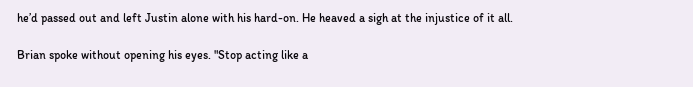he’d passed out and left Justin alone with his hard-on. He heaved a sigh at the injustice of it all.

Brian spoke without opening his eyes. "Stop acting like a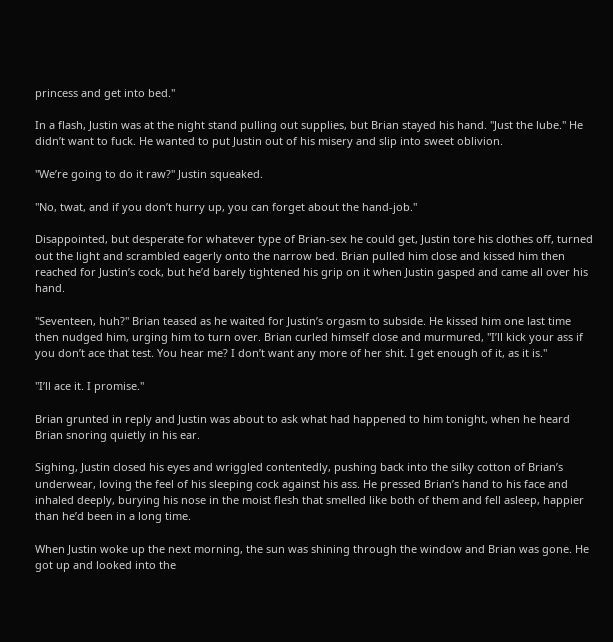princess and get into bed."

In a flash, Justin was at the night stand pulling out supplies, but Brian stayed his hand. "Just the lube." He didn’t want to fuck. He wanted to put Justin out of his misery and slip into sweet oblivion.

"We’re going to do it raw?" Justin squeaked.

"No, twat, and if you don’t hurry up, you can forget about the hand-job."

Disappointed, but desperate for whatever type of Brian-sex he could get, Justin tore his clothes off, turned out the light and scrambled eagerly onto the narrow bed. Brian pulled him close and kissed him then reached for Justin’s cock, but he’d barely tightened his grip on it when Justin gasped and came all over his hand.

"Seventeen, huh?" Brian teased as he waited for Justin’s orgasm to subside. He kissed him one last time then nudged him, urging him to turn over. Brian curled himself close and murmured, "I’ll kick your ass if you don’t ace that test. You hear me? I don’t want any more of her shit. I get enough of it, as it is."

"I’ll ace it. I promise."

Brian grunted in reply and Justin was about to ask what had happened to him tonight, when he heard Brian snoring quietly in his ear.

Sighing, Justin closed his eyes and wriggled contentedly, pushing back into the silky cotton of Brian’s underwear, loving the feel of his sleeping cock against his ass. He pressed Brian’s hand to his face and inhaled deeply, burying his nose in the moist flesh that smelled like both of them and fell asleep, happier than he’d been in a long time.

When Justin woke up the next morning, the sun was shining through the window and Brian was gone. He got up and looked into the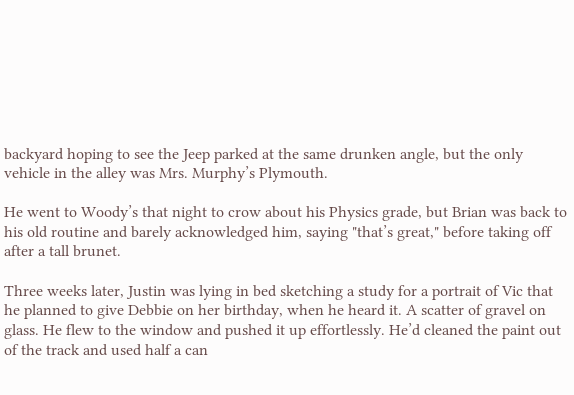backyard hoping to see the Jeep parked at the same drunken angle, but the only vehicle in the alley was Mrs. Murphy’s Plymouth.

He went to Woody’s that night to crow about his Physics grade, but Brian was back to his old routine and barely acknowledged him, saying "that’s great," before taking off after a tall brunet.

Three weeks later, Justin was lying in bed sketching a study for a portrait of Vic that he planned to give Debbie on her birthday, when he heard it. A scatter of gravel on glass. He flew to the window and pushed it up effortlessly. He’d cleaned the paint out of the track and used half a can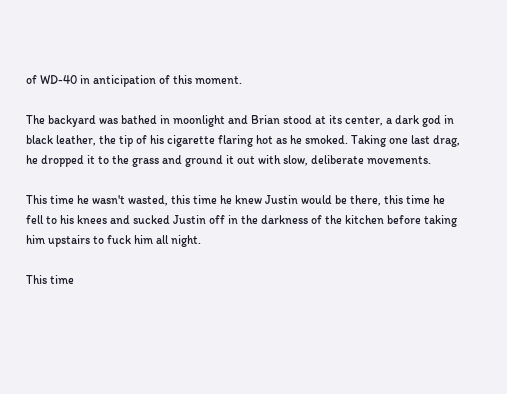of WD-40 in anticipation of this moment.

The backyard was bathed in moonlight and Brian stood at its center, a dark god in black leather, the tip of his cigarette flaring hot as he smoked. Taking one last drag, he dropped it to the grass and ground it out with slow, deliberate movements.

This time he wasn't wasted, this time he knew Justin would be there, this time he fell to his knees and sucked Justin off in the darkness of the kitchen before taking him upstairs to fuck him all night.

This time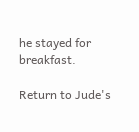he stayed for breakfast.

Return to Jude's